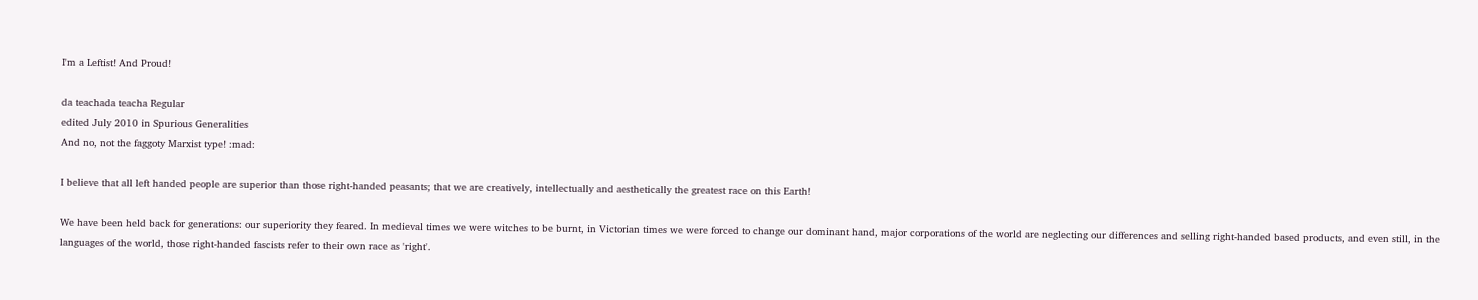I'm a Leftist! And Proud!

da teachada teacha Regular
edited July 2010 in Spurious Generalities
And no, not the faggoty Marxist type! :mad:

I believe that all left handed people are superior than those right-handed peasants; that we are creatively, intellectually and aesthetically the greatest race on this Earth!

We have been held back for generations: our superiority they feared. In medieval times we were witches to be burnt, in Victorian times we were forced to change our dominant hand, major corporations of the world are neglecting our differences and selling right-handed based products, and even still, in the languages of the world, those right-handed fascists refer to their own race as 'right'.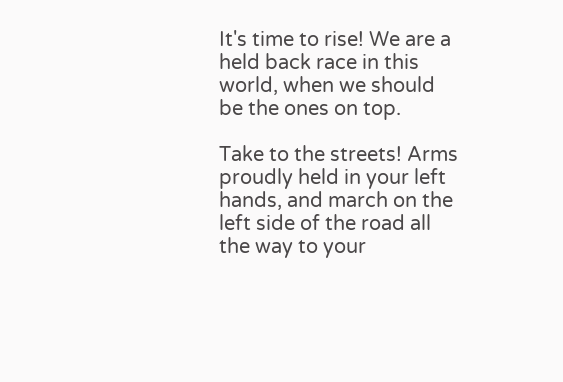It's time to rise! We are a held back race in this world, when we should be the ones on top.

Take to the streets! Arms proudly held in your left hands, and march on the left side of the road all the way to your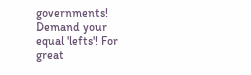governments! Demand your equal 'lefts'! For great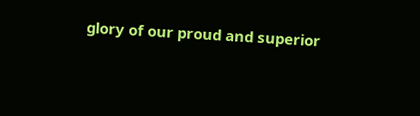glory of our proud and superior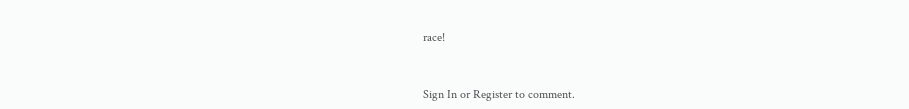race!


Sign In or Register to comment.